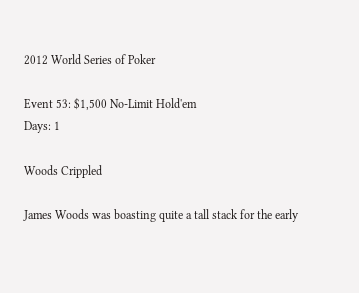2012 World Series of Poker

Event 53: $1,500 No-Limit Hold'em
Days: 1

Woods Crippled

James Woods was boasting quite a tall stack for the early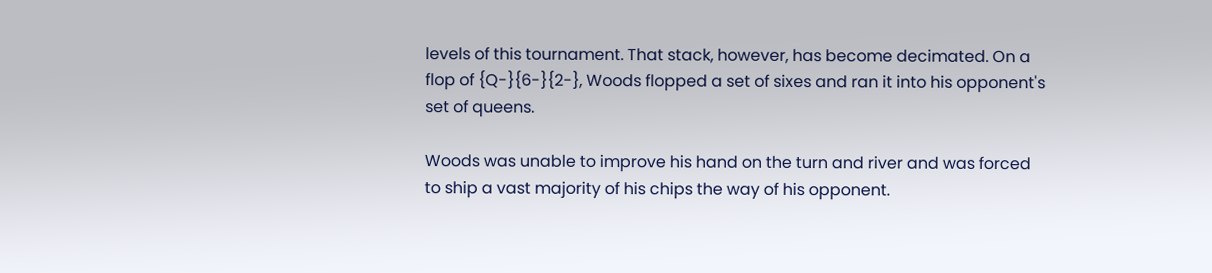levels of this tournament. That stack, however, has become decimated. On a flop of {Q-}{6-}{2-}, Woods flopped a set of sixes and ran it into his opponent's set of queens.

Woods was unable to improve his hand on the turn and river and was forced to ship a vast majority of his chips the way of his opponent.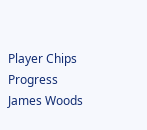Player Chips Progress
James Woods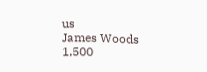us
James Woods
1,500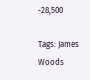-28,500

Tags: James Woods